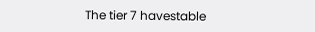The tier 7 havestable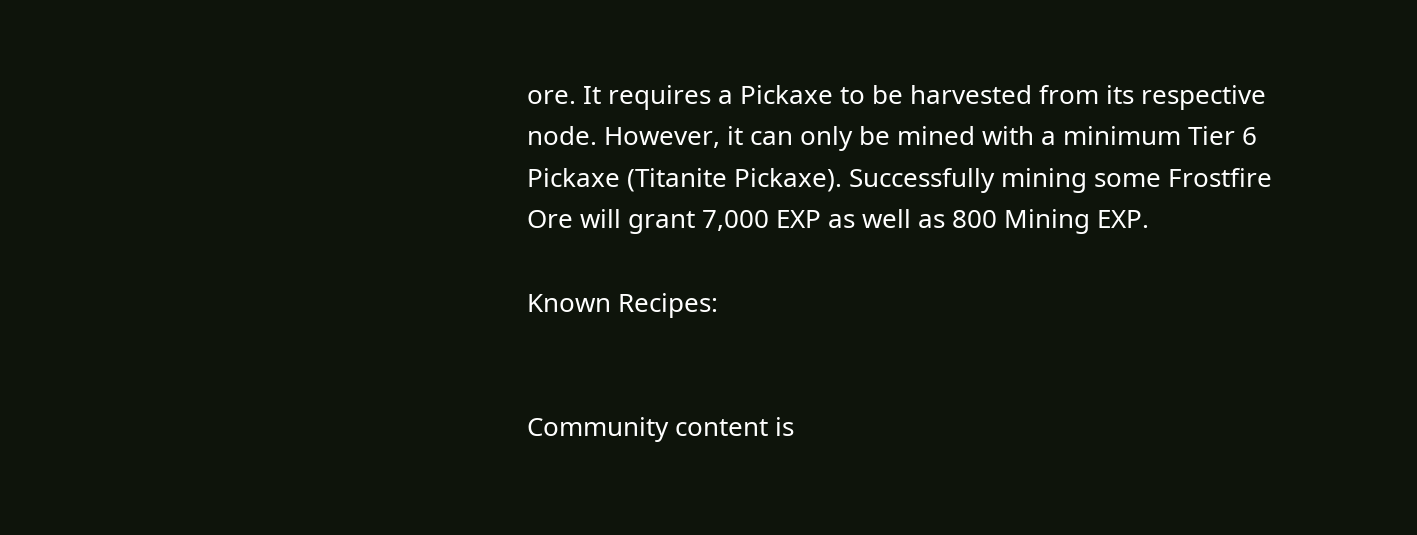ore. It requires a Pickaxe to be harvested from its respective node. However, it can only be mined with a minimum Tier 6 Pickaxe (Titanite Pickaxe). Successfully mining some Frostfire Ore will grant 7,000 EXP as well as 800 Mining EXP.

Known Recipes:


Community content is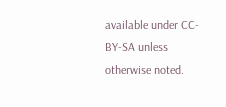available under CC-BY-SA unless otherwise noted.